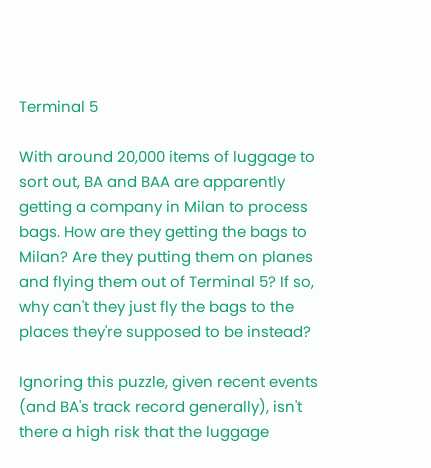Terminal 5

With around 20,000 items of luggage to sort out, BA and BAA are apparently getting a company in Milan to process bags. How are they getting the bags to Milan? Are they putting them on planes and flying them out of Terminal 5? If so, why can't they just fly the bags to the places they're supposed to be instead?

Ignoring this puzzle, given recent events (and BA's track record generally), isn't there a high risk that the luggage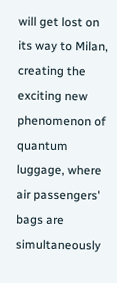will get lost on its way to Milan, creating the exciting new phenomenon of quantum luggage, where air passengers' bags are simultaneously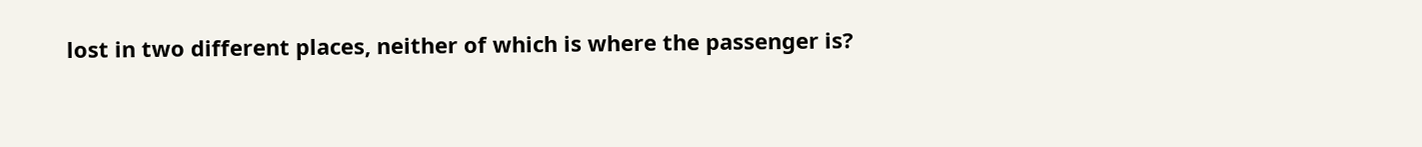lost in two different places, neither of which is where the passenger is?